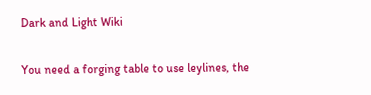Dark and Light Wiki

You need a forging table to use leylines, the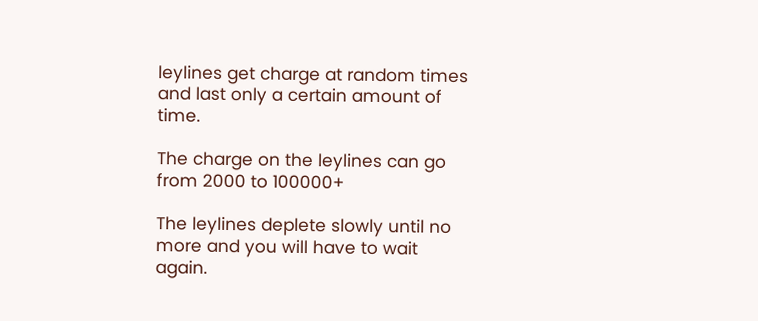leylines get charge at random times and last only a certain amount of time.

The charge on the leylines can go from 2000 to 100000+

The leylines deplete slowly until no more and you will have to wait again.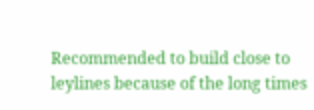Recommended to build close to leylines because of the long times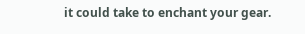it could take to enchant your gear.